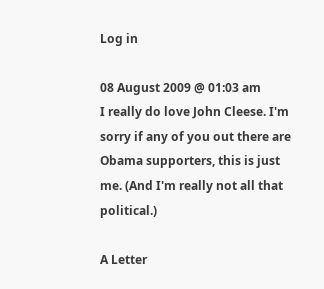Log in

08 August 2009 @ 01:03 am
I really do love John Cleese. I'm sorry if any of you out there are Obama supporters, this is just me. (And I'm really not all that political.)

A Letter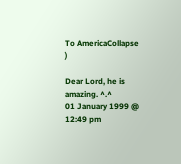To AmericaCollapse )

Dear Lord, he is amazing. ^.^
01 January 1999 @ 12:49 pm